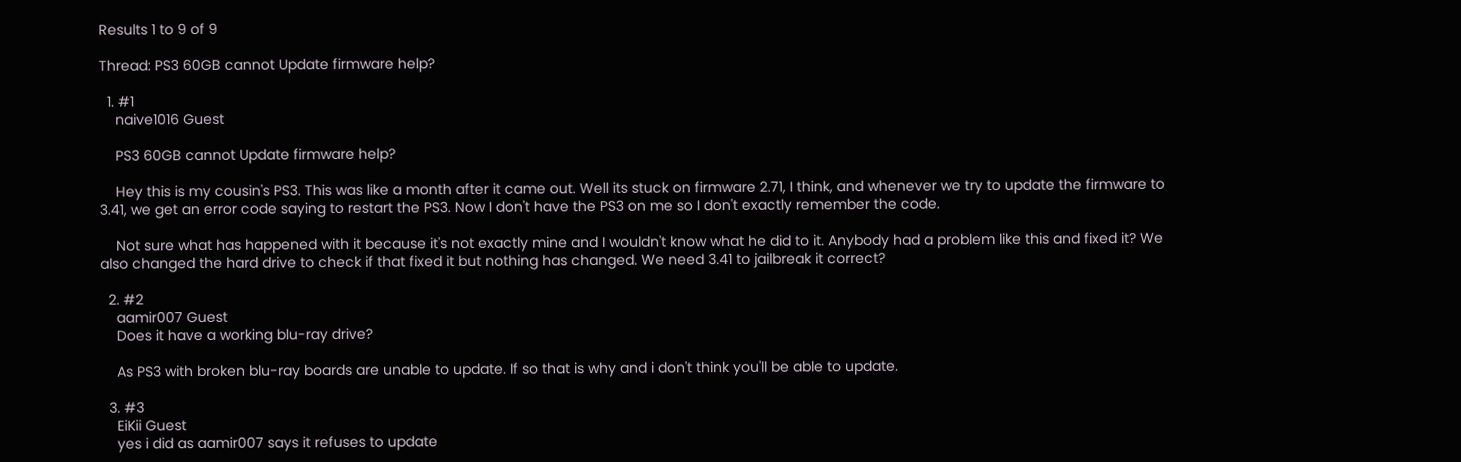Results 1 to 9 of 9

Thread: PS3 60GB cannot Update firmware help?

  1. #1
    naive1016 Guest

    PS3 60GB cannot Update firmware help?

    Hey this is my cousin's PS3. This was like a month after it came out. Well its stuck on firmware 2.71, I think, and whenever we try to update the firmware to 3.41, we get an error code saying to restart the PS3. Now I don't have the PS3 on me so I don't exactly remember the code.

    Not sure what has happened with it because it's not exactly mine and I wouldn't know what he did to it. Anybody had a problem like this and fixed it? We also changed the hard drive to check if that fixed it but nothing has changed. We need 3.41 to jailbreak it correct?

  2. #2
    aamir007 Guest
    Does it have a working blu-ray drive?

    As PS3 with broken blu-ray boards are unable to update. If so that is why and i don't think you'll be able to update.

  3. #3
    EiKii Guest
    yes i did as aamir007 says it refuses to update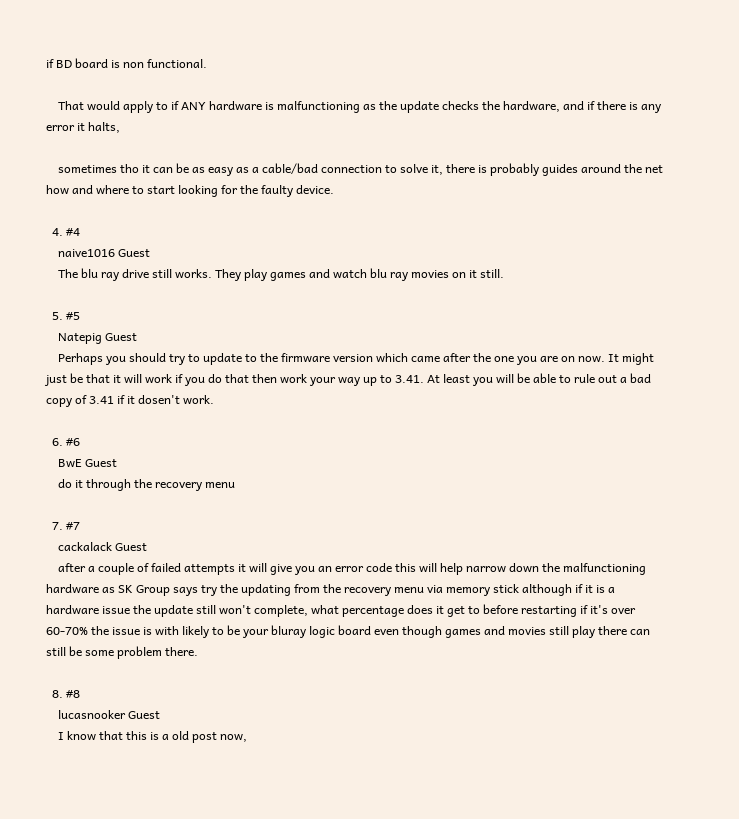if BD board is non functional.

    That would apply to if ANY hardware is malfunctioning as the update checks the hardware, and if there is any error it halts,

    sometimes tho it can be as easy as a cable/bad connection to solve it, there is probably guides around the net how and where to start looking for the faulty device.

  4. #4
    naive1016 Guest
    The blu ray drive still works. They play games and watch blu ray movies on it still.

  5. #5
    Natepig Guest
    Perhaps you should try to update to the firmware version which came after the one you are on now. It might just be that it will work if you do that then work your way up to 3.41. At least you will be able to rule out a bad copy of 3.41 if it dosen't work.

  6. #6
    BwE Guest
    do it through the recovery menu

  7. #7
    cackalack Guest
    after a couple of failed attempts it will give you an error code this will help narrow down the malfunctioning hardware as SK Group says try the updating from the recovery menu via memory stick although if it is a hardware issue the update still won't complete, what percentage does it get to before restarting if it's over 60-70% the issue is with likely to be your bluray logic board even though games and movies still play there can still be some problem there.

  8. #8
    lucasnooker Guest
    I know that this is a old post now,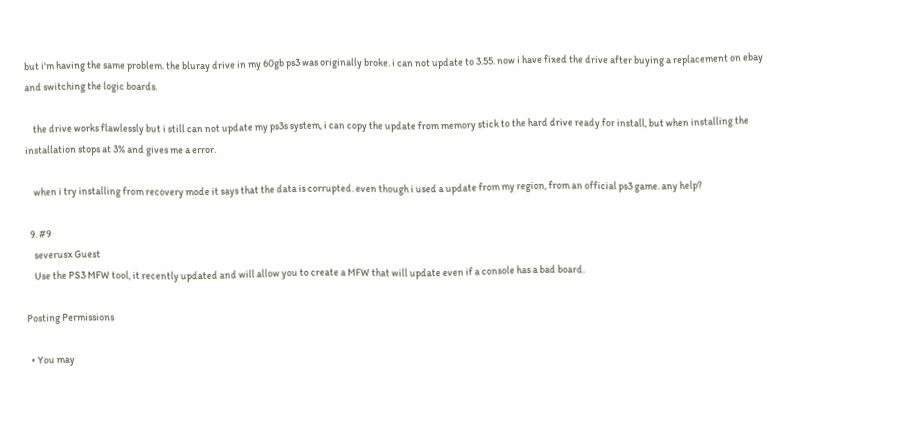but i'm having the same problem. the bluray drive in my 60gb ps3 was originally broke. i can not update to 3.55. now i have fixed the drive after buying a replacement on ebay and switching the logic boards.

    the drive works flawlessly but i still can not update my ps3s system, i can copy the update from memory stick to the hard drive ready for install, but when installing the installation stops at 3% and gives me a error.

    when i try installing from recovery mode it says that the data is corrupted. even though i used a update from my region, from an official ps3 game. any help?

  9. #9
    severusx Guest
    Use the PS3 MFW tool, it recently updated and will allow you to create a MFW that will update even if a console has a bad board.

Posting Permissions

  • You may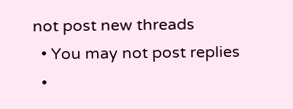not post new threads
  • You may not post replies
  •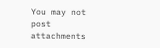You may not post attachments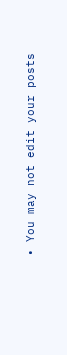• You may not edit your posts